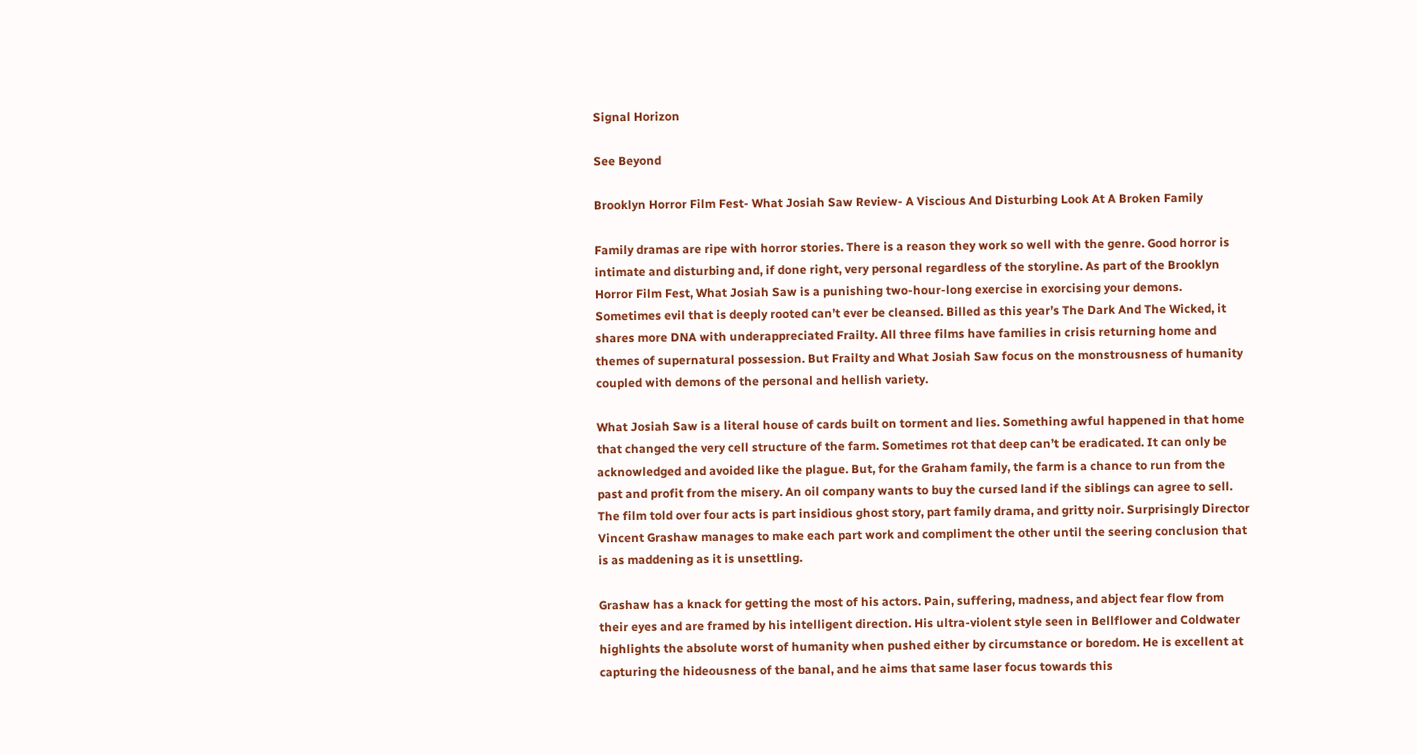Signal Horizon

See Beyond

Brooklyn Horror Film Fest- What Josiah Saw Review- A Viscious And Disturbing Look At A Broken Family

Family dramas are ripe with horror stories. There is a reason they work so well with the genre. Good horror is intimate and disturbing and, if done right, very personal regardless of the storyline. As part of the Brooklyn Horror Film Fest, What Josiah Saw is a punishing two-hour-long exercise in exorcising your demons. Sometimes evil that is deeply rooted can’t ever be cleansed. Billed as this year’s The Dark And The Wicked, it shares more DNA with underappreciated Frailty. All three films have families in crisis returning home and themes of supernatural possession. But Frailty and What Josiah Saw focus on the monstrousness of humanity coupled with demons of the personal and hellish variety.

What Josiah Saw is a literal house of cards built on torment and lies. Something awful happened in that home that changed the very cell structure of the farm. Sometimes rot that deep can’t be eradicated. It can only be acknowledged and avoided like the plague. But, for the Graham family, the farm is a chance to run from the past and profit from the misery. An oil company wants to buy the cursed land if the siblings can agree to sell. The film told over four acts is part insidious ghost story, part family drama, and gritty noir. Surprisingly Director Vincent Grashaw manages to make each part work and compliment the other until the seering conclusion that is as maddening as it is unsettling.

Grashaw has a knack for getting the most of his actors. Pain, suffering, madness, and abject fear flow from their eyes and are framed by his intelligent direction. His ultra-violent style seen in Bellflower and Coldwater highlights the absolute worst of humanity when pushed either by circumstance or boredom. He is excellent at capturing the hideousness of the banal, and he aims that same laser focus towards this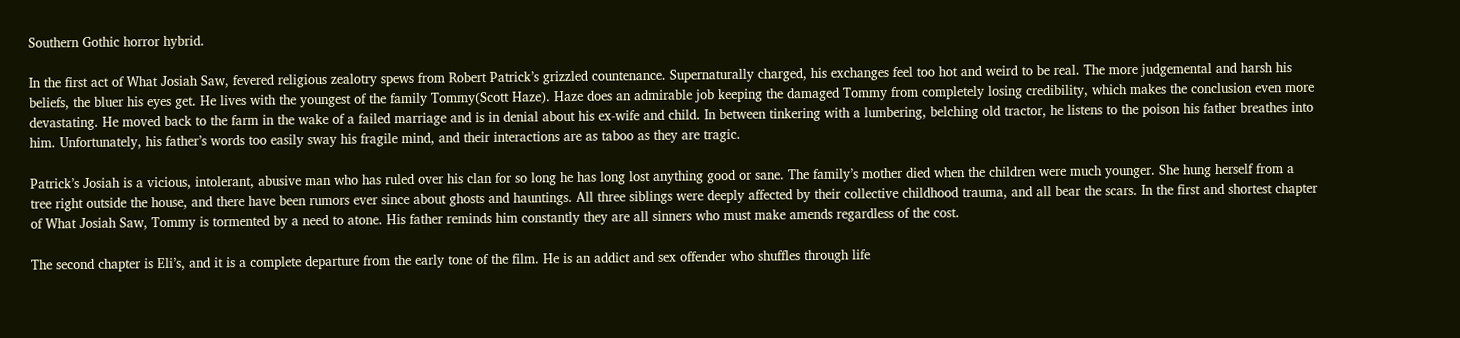Southern Gothic horror hybrid.

In the first act of What Josiah Saw, fevered religious zealotry spews from Robert Patrick’s grizzled countenance. Supernaturally charged, his exchanges feel too hot and weird to be real. The more judgemental and harsh his beliefs, the bluer his eyes get. He lives with the youngest of the family Tommy(Scott Haze). Haze does an admirable job keeping the damaged Tommy from completely losing credibility, which makes the conclusion even more devastating. He moved back to the farm in the wake of a failed marriage and is in denial about his ex-wife and child. In between tinkering with a lumbering, belching old tractor, he listens to the poison his father breathes into him. Unfortunately, his father’s words too easily sway his fragile mind, and their interactions are as taboo as they are tragic.

Patrick’s Josiah is a vicious, intolerant, abusive man who has ruled over his clan for so long he has long lost anything good or sane. The family’s mother died when the children were much younger. She hung herself from a tree right outside the house, and there have been rumors ever since about ghosts and hauntings. All three siblings were deeply affected by their collective childhood trauma, and all bear the scars. In the first and shortest chapter of What Josiah Saw, Tommy is tormented by a need to atone. His father reminds him constantly they are all sinners who must make amends regardless of the cost.

The second chapter is Eli’s, and it is a complete departure from the early tone of the film. He is an addict and sex offender who shuffles through life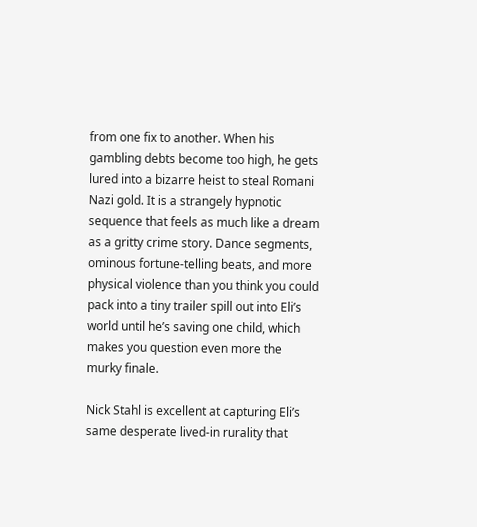from one fix to another. When his gambling debts become too high, he gets lured into a bizarre heist to steal Romani Nazi gold. It is a strangely hypnotic sequence that feels as much like a dream as a gritty crime story. Dance segments, ominous fortune-telling beats, and more physical violence than you think you could pack into a tiny trailer spill out into Eli’s world until he’s saving one child, which makes you question even more the murky finale.

Nick Stahl is excellent at capturing Eli’s same desperate lived-in rurality that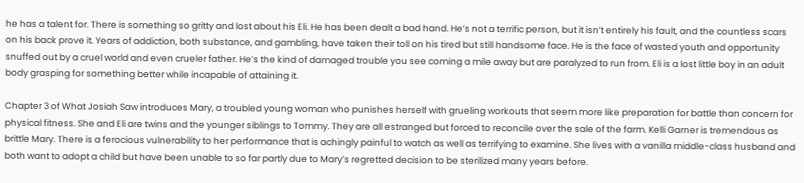he has a talent for. There is something so gritty and lost about his Eli. He has been dealt a bad hand. He’s not a terrific person, but it isn’t entirely his fault, and the countless scars on his back prove it. Years of addiction, both substance, and gambling, have taken their toll on his tired but still handsome face. He is the face of wasted youth and opportunity snuffed out by a cruel world and even crueler father. He’s the kind of damaged trouble you see coming a mile away but are paralyzed to run from. Eli is a lost little boy in an adult body grasping for something better while incapable of attaining it.

Chapter 3 of What Josiah Saw introduces Mary, a troubled young woman who punishes herself with grueling workouts that seem more like preparation for battle than concern for physical fitness. She and Eli are twins and the younger siblings to Tommy. They are all estranged but forced to reconcile over the sale of the farm. Kelli Garner is tremendous as brittle Mary. There is a ferocious vulnerability to her performance that is achingly painful to watch as well as terrifying to examine. She lives with a vanilla middle-class husband and both want to adopt a child but have been unable to so far partly due to Mary’s regretted decision to be sterilized many years before.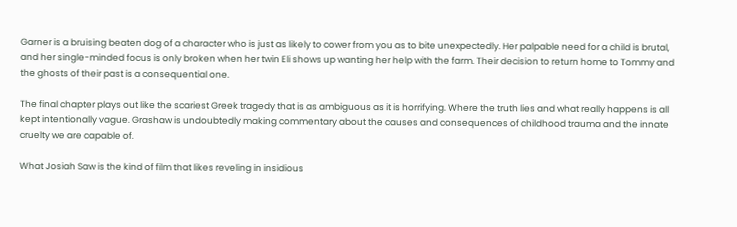Garner is a bruising beaten dog of a character who is just as likely to cower from you as to bite unexpectedly. Her palpable need for a child is brutal, and her single-minded focus is only broken when her twin Eli shows up wanting her help with the farm. Their decision to return home to Tommy and the ghosts of their past is a consequential one.

The final chapter plays out like the scariest Greek tragedy that is as ambiguous as it is horrifying. Where the truth lies and what really happens is all kept intentionally vague. Grashaw is undoubtedly making commentary about the causes and consequences of childhood trauma and the innate cruelty we are capable of.

What Josiah Saw is the kind of film that likes reveling in insidious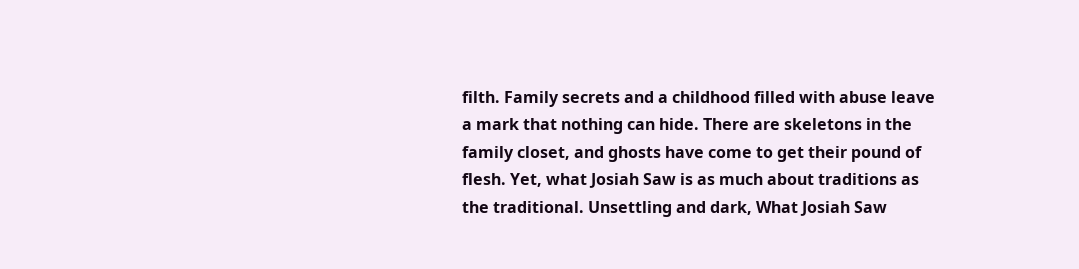filth. Family secrets and a childhood filled with abuse leave a mark that nothing can hide. There are skeletons in the family closet, and ghosts have come to get their pound of flesh. Yet, what Josiah Saw is as much about traditions as the traditional. Unsettling and dark, What Josiah Saw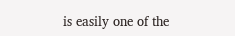is easily one of the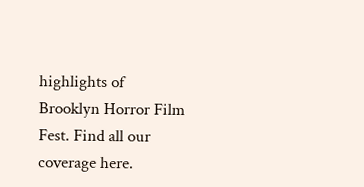highlights of Brooklyn Horror Film Fest. Find all our coverage here.